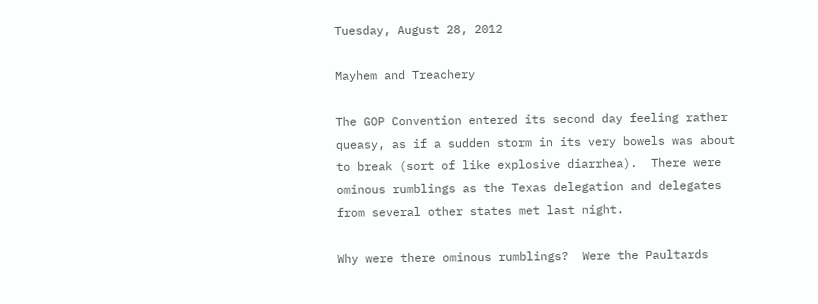Tuesday, August 28, 2012

Mayhem and Treachery

The GOP Convention entered its second day feeling rather queasy, as if a sudden storm in its very bowels was about to break (sort of like explosive diarrhea).  There were ominous rumblings as the Texas delegation and delegates from several other states met last night.

Why were there ominous rumblings?  Were the Paultards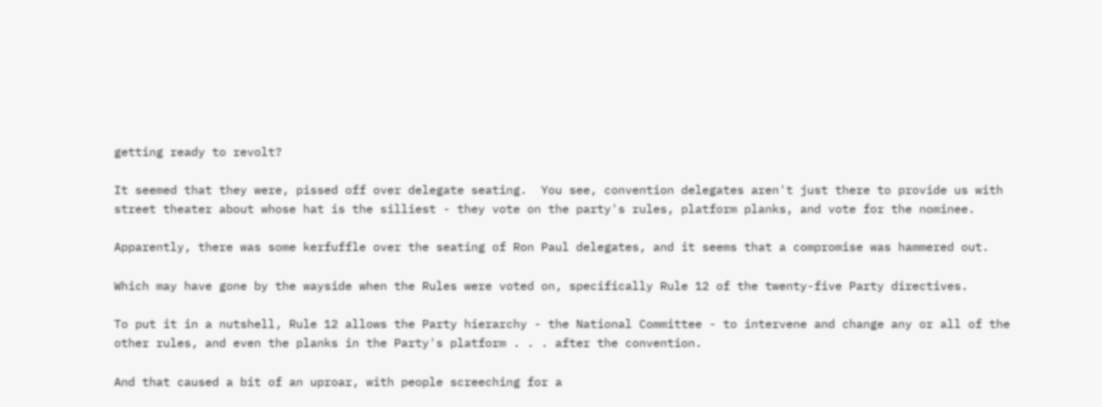getting ready to revolt?

It seemed that they were, pissed off over delegate seating.  You see, convention delegates aren't just there to provide us with street theater about whose hat is the silliest - they vote on the party's rules, platform planks, and vote for the nominee.

Apparently, there was some kerfuffle over the seating of Ron Paul delegates, and it seems that a compromise was hammered out.

Which may have gone by the wayside when the Rules were voted on, specifically Rule 12 of the twenty-five Party directives.

To put it in a nutshell, Rule 12 allows the Party hierarchy - the National Committee - to intervene and change any or all of the other rules, and even the planks in the Party's platform . . . after the convention.

And that caused a bit of an uproar, with people screeching for a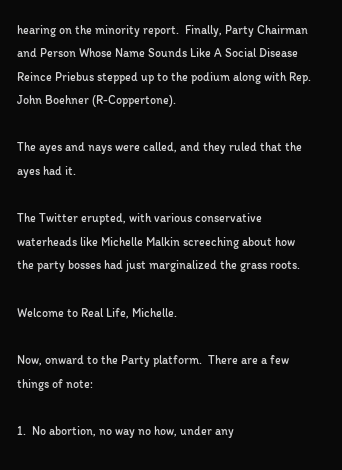hearing on the minority report.  Finally, Party Chairman and Person Whose Name Sounds Like A Social Disease Reince Priebus stepped up to the podium along with Rep. John Boehner (R-Coppertone).

The ayes and nays were called, and they ruled that the ayes had it.

The Twitter erupted, with various conservative waterheads like Michelle Malkin screeching about how the party bosses had just marginalized the grass roots.

Welcome to Real Life, Michelle.

Now, onward to the Party platform.  There are a few things of note:

1.  No abortion, no way no how, under any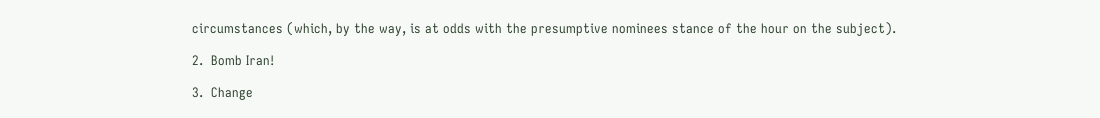circumstances (which, by the way, is at odds with the presumptive nominees stance of the hour on the subject).

2.  Bomb Iran!

3.  Change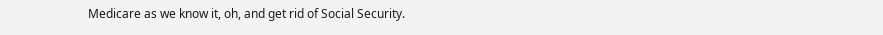Medicare as we know it, oh, and get rid of Social Security.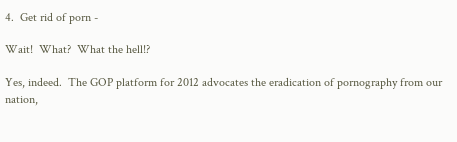4.  Get rid of porn -

Wait!  What?  What the hell!?

Yes, indeed.  The GOP platform for 2012 advocates the eradication of pornography from our nation,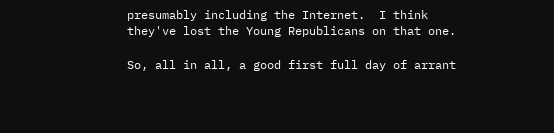presumably including the Internet.  I think they've lost the Young Republicans on that one.

So, all in all, a good first full day of arrant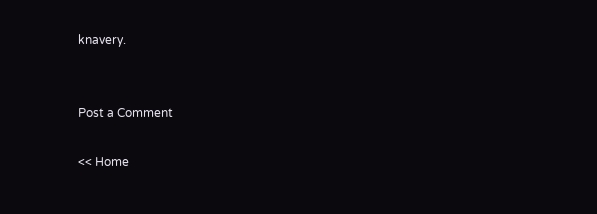knavery.


Post a Comment

<< Home